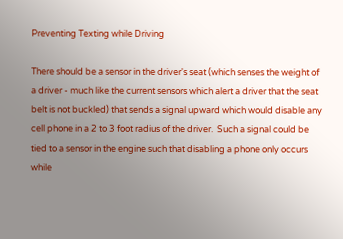Preventing Texting while Driving

There should be a sensor in the driver's seat (which senses the weight of a driver - much like the current sensors which alert a driver that the seat belt is not buckled) that sends a signal upward which would disable any cell phone in a 2 to 3 foot radius of the driver.  Such a signal could be tied to a sensor in the engine such that disabling a phone only occurs while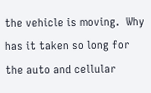the vehicle is moving.  Why has it taken so long for the auto and cellular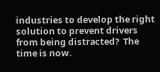industries to develop the right solution to prevent drivers from being distracted?  The time is now.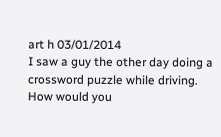art h 03/01/2014
I saw a guy the other day doing a crossword puzzle while driving. How would you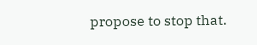propose to stop that.